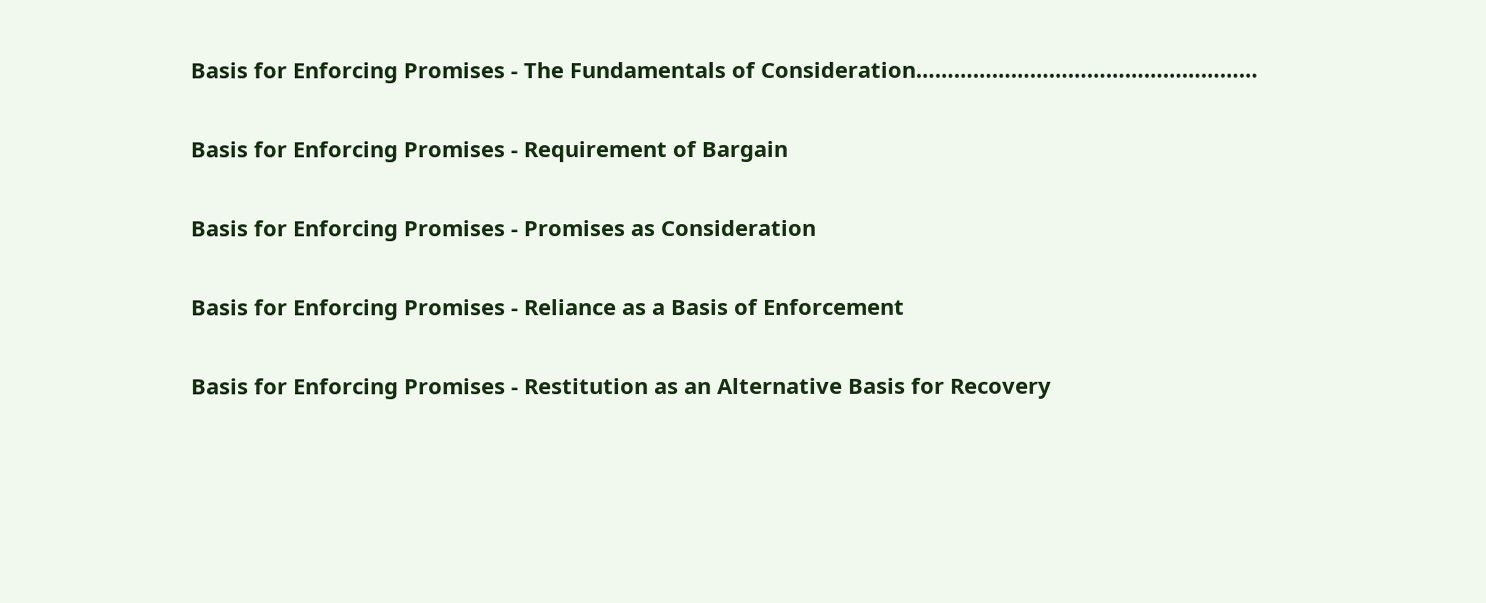Basis for Enforcing Promises - The Fundamentals of Consideration………………………………………………

Basis for Enforcing Promises - Requirement of Bargain

Basis for Enforcing Promises - Promises as Consideration

Basis for Enforcing Promises - Reliance as a Basis of Enforcement

Basis for Enforcing Promises - Restitution as an Alternative Basis for Recovery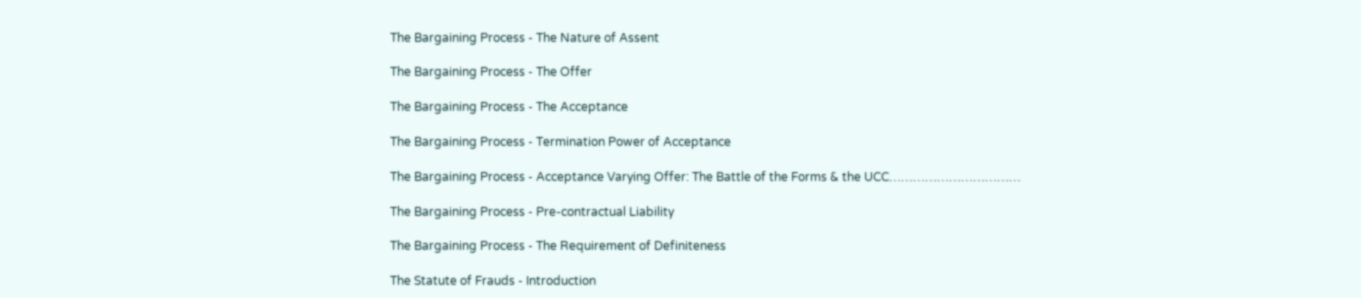The Bargaining Process - The Nature of Assent

The Bargaining Process - The Offer

The Bargaining Process - The Acceptance

The Bargaining Process - Termination Power of Acceptance

The Bargaining Process - Acceptance Varying Offer: The Battle of the Forms & the UCC……………………………

The Bargaining Process - Pre-contractual Liability

The Bargaining Process - The Requirement of Definiteness

The Statute of Frauds - Introduction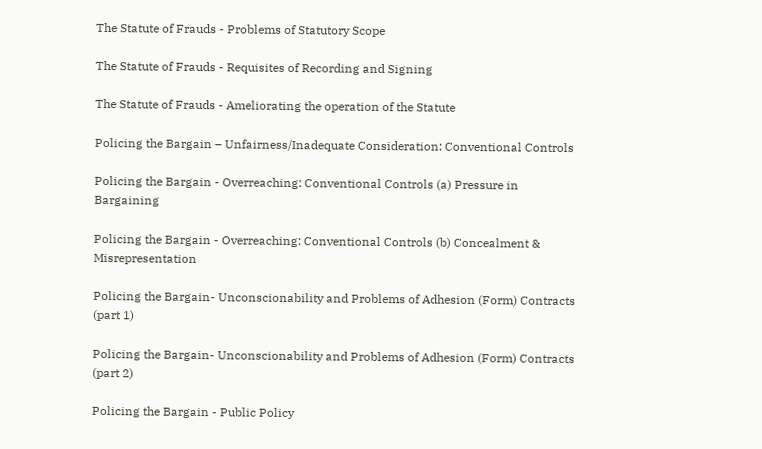The Statute of Frauds - Problems of Statutory Scope

The Statute of Frauds - Requisites of Recording and Signing

The Statute of Frauds - Ameliorating the operation of the Statute

Policing the Bargain – Unfairness/Inadequate Consideration: Conventional Controls

Policing the Bargain - Overreaching: Conventional Controls (a) Pressure in Bargaining

Policing the Bargain - Overreaching: Conventional Controls (b) Concealment & Misrepresentation

Policing the Bargain- Unconscionability and Problems of Adhesion (Form) Contracts (part 1)

Policing the Bargain- Unconscionability and Problems of Adhesion (Form) Contracts (part 2)

Policing the Bargain - Public Policy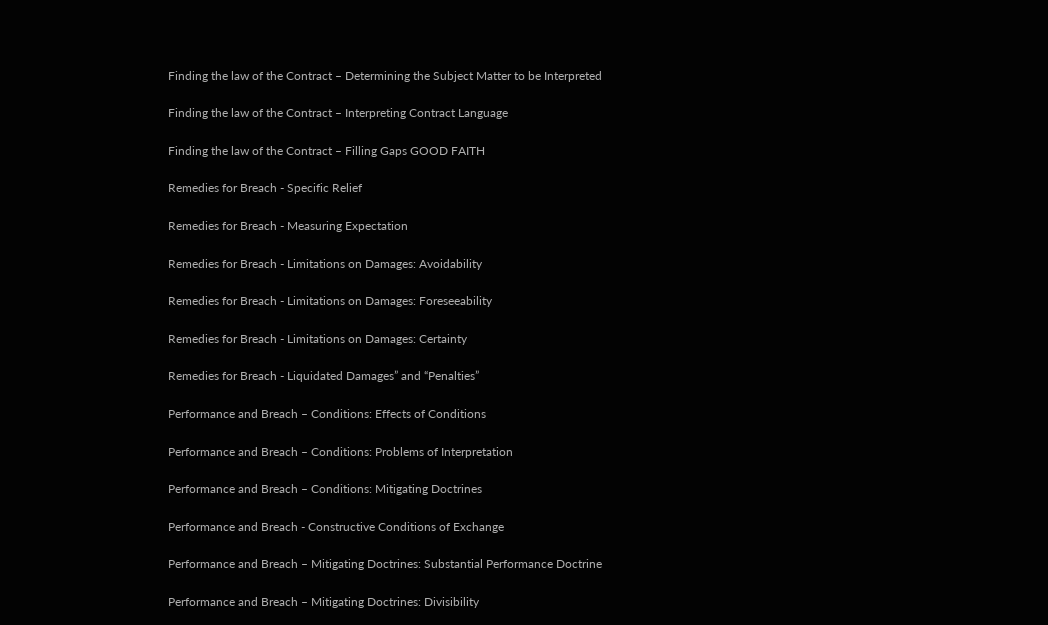Finding the law of the Contract – Determining the Subject Matter to be Interpreted

Finding the law of the Contract – Interpreting Contract Language

Finding the law of the Contract – Filling Gaps GOOD FAITH

Remedies for Breach - Specific Relief

Remedies for Breach - Measuring Expectation

Remedies for Breach - Limitations on Damages: Avoidability

Remedies for Breach - Limitations on Damages: Foreseeability

Remedies for Breach - Limitations on Damages: Certainty

Remedies for Breach - Liquidated Damages” and “Penalties”

Performance and Breach – Conditions: Effects of Conditions

Performance and Breach – Conditions: Problems of Interpretation

Performance and Breach – Conditions: Mitigating Doctrines

Performance and Breach - Constructive Conditions of Exchange

Performance and Breach – Mitigating Doctrines: Substantial Performance Doctrine

Performance and Breach – Mitigating Doctrines: Divisibility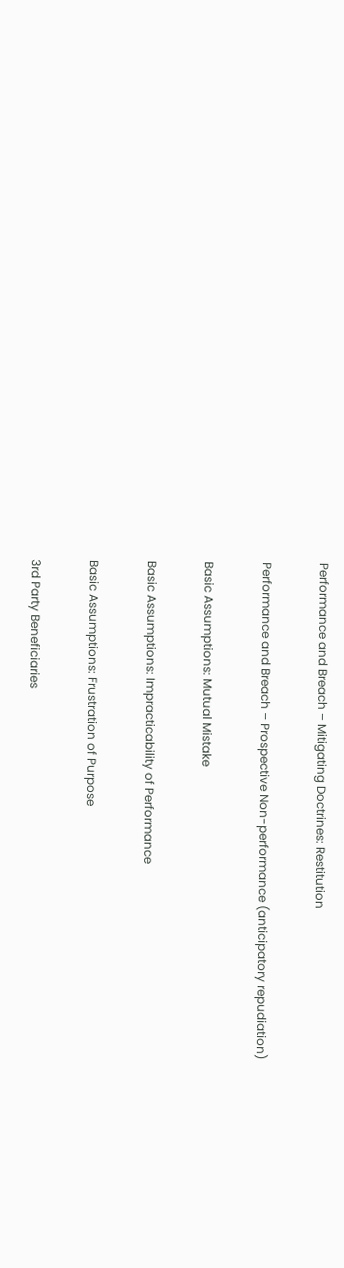Performance and Breach – Mitigating Doctrines: Restitution

Performance and Breach – Prospective Non-performance (anticipatory repudiation)

Basic Assumptions: Mutual Mistake

Basic Assumptions: Impracticability of Performance

Basic Assumptions: Frustration of Purpose

3rd Party Beneficiaries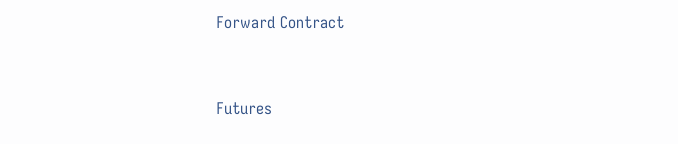Forward Contract


Futures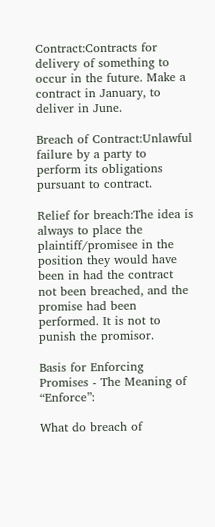Contract:Contracts for delivery of something to occur in the future. Make a contract in January, to deliver in June.

Breach of Contract:Unlawful failure by a party to perform its obligations pursuant to contract.

Relief for breach:The idea is always to place the plaintiff/promisee in the position they would have been in had the contract not been breached, and the promise had been performed. It is not to punish the promisor.

Basis for Enforcing Promises - The Meaning of “Enforce”:

What do breach of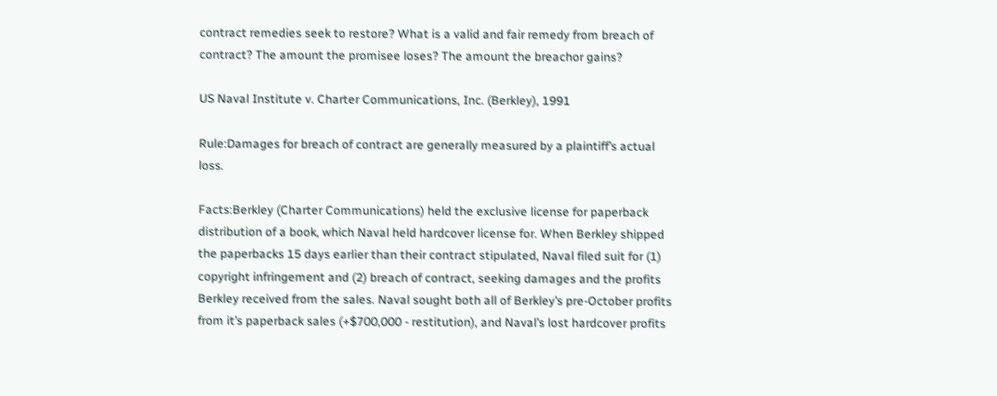contract remedies seek to restore? What is a valid and fair remedy from breach of contract? The amount the promisee loses? The amount the breachor gains?

US Naval Institute v. Charter Communications, Inc. (Berkley), 1991

Rule:Damages for breach of contract are generally measured by a plaintiff’s actual loss.

Facts:Berkley (Charter Communications) held the exclusive license for paperback distribution of a book, which Naval held hardcover license for. When Berkley shipped the paperbacks 15 days earlier than their contract stipulated, Naval filed suit for (1) copyright infringement and (2) breach of contract, seeking damages and the profits Berkley received from the sales. Naval sought both all of Berkley’s pre-October profits from it’s paperback sales (+$700,000 - restitution), and Naval’s lost hardcover profits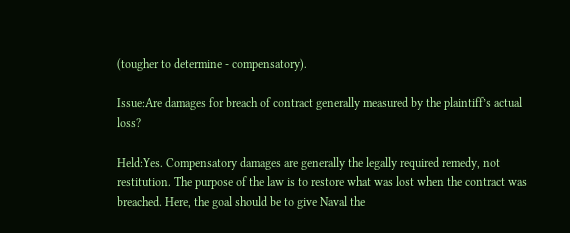(tougher to determine - compensatory).

Issue:Are damages for breach of contract generally measured by the plaintiff’s actual loss?

Held:Yes. Compensatory damages are generally the legally required remedy, not restitution. The purpose of the law is to restore what was lost when the contract was breached. Here, the goal should be to give Naval the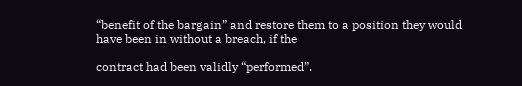“benefit of the bargain” and restore them to a position they would have been in without a breach, if the

contract had been validly “performed”.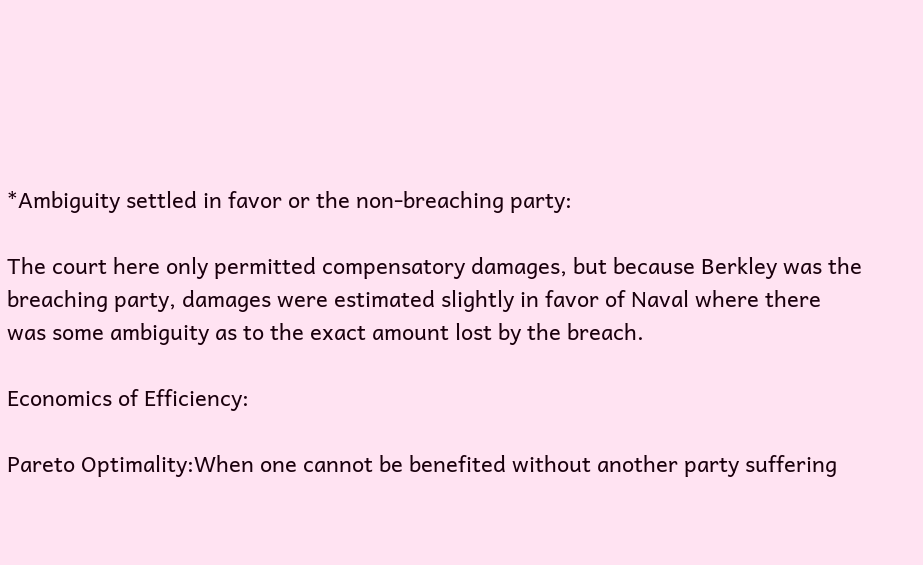*Ambiguity settled in favor or the non-breaching party:

The court here only permitted compensatory damages, but because Berkley was the breaching party, damages were estimated slightly in favor of Naval where there was some ambiguity as to the exact amount lost by the breach.

Economics of Efficiency:

Pareto Optimality:When one cannot be benefited without another party suffering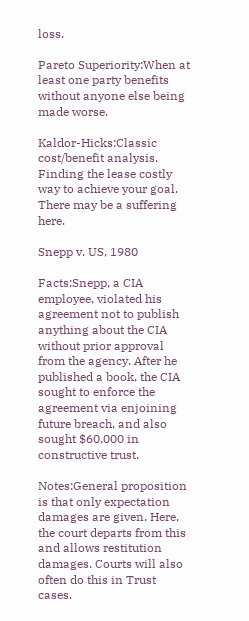loss.

Pareto Superiority:When at least one party benefits without anyone else being made worse.

Kaldor-Hicks:Classic cost/benefit analysis. Finding the lease costly way to achieve your goal. There may be a suffering here.

Snepp v. US, 1980

Facts:Snepp, a CIA employee, violated his agreement not to publish anything about the CIA without prior approval from the agency. After he published a book, the CIA sought to enforce the agreement via enjoining future breach, and also sought $60,000 in constructive trust.

Notes:General proposition is that only expectation damages are given. Here, the court departs from this and allows restitution damages. Courts will also often do this in Trust cases.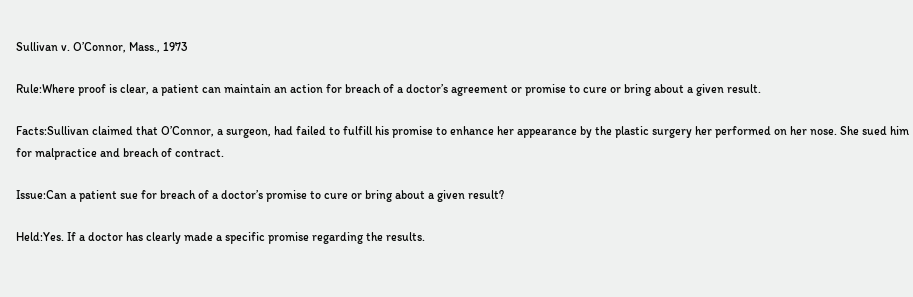Sullivan v. O’Connor, Mass., 1973

Rule:Where proof is clear, a patient can maintain an action for breach of a doctor’s agreement or promise to cure or bring about a given result.

Facts:Sullivan claimed that O’Connor, a surgeon, had failed to fulfill his promise to enhance her appearance by the plastic surgery her performed on her nose. She sued him for malpractice and breach of contract.

Issue:Can a patient sue for breach of a doctor’s promise to cure or bring about a given result?

Held:Yes. If a doctor has clearly made a specific promise regarding the results.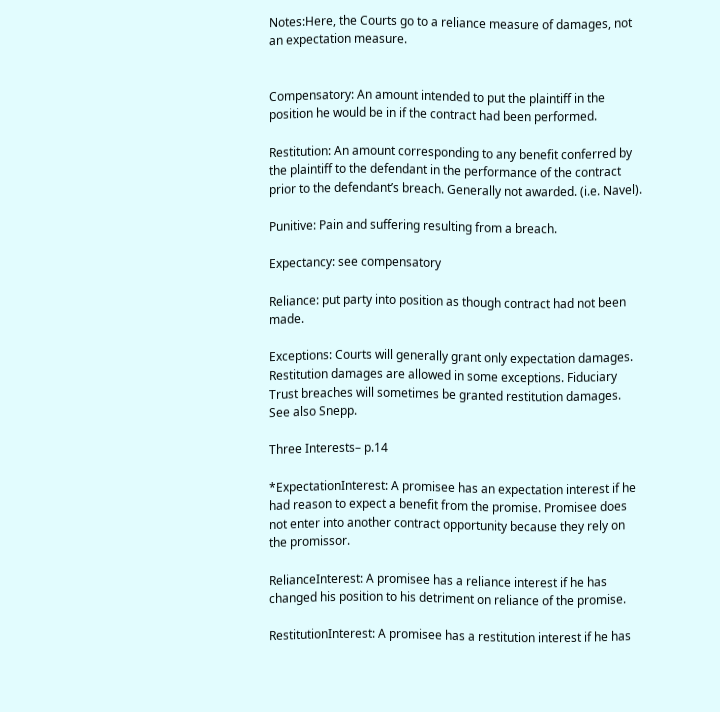Notes:Here, the Courts go to a reliance measure of damages, not an expectation measure.


Compensatory: An amount intended to put the plaintiff in the position he would be in if the contract had been performed.

Restitution: An amount corresponding to any benefit conferred by the plaintiff to the defendant in the performance of the contract prior to the defendant’s breach. Generally not awarded. (i.e. Navel).

Punitive: Pain and suffering resulting from a breach.

Expectancy: see compensatory

Reliance: put party into position as though contract had not been made.

Exceptions: Courts will generally grant only expectation damages. Restitution damages are allowed in some exceptions. Fiduciary Trust breaches will sometimes be granted restitution damages. See also Snepp.

Three Interests– p.14

*ExpectationInterest: A promisee has an expectation interest if he had reason to expect a benefit from the promise. Promisee does not enter into another contract opportunity because they rely on the promissor.

RelianceInterest: A promisee has a reliance interest if he has changed his position to his detriment on reliance of the promise.

RestitutionInterest: A promisee has a restitution interest if he has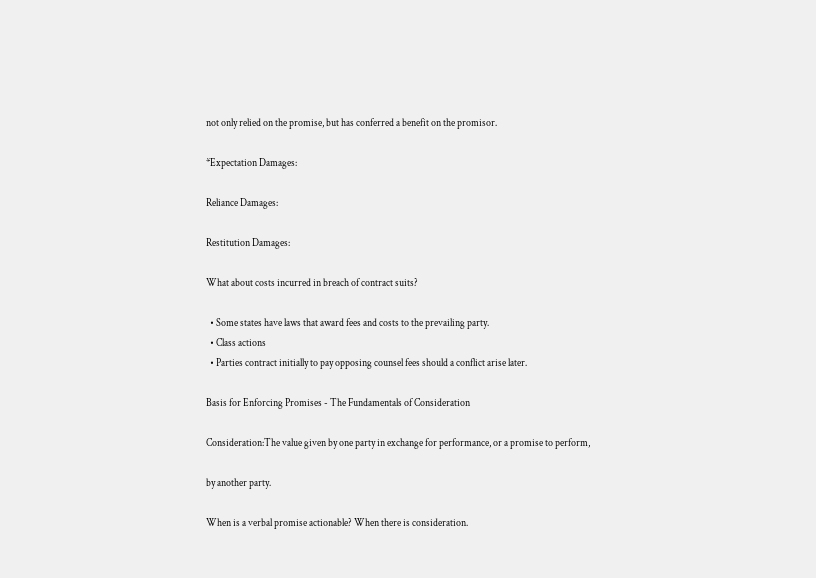not only relied on the promise, but has conferred a benefit on the promisor.

*Expectation Damages:

Reliance Damages:

Restitution Damages:

What about costs incurred in breach of contract suits?

  • Some states have laws that award fees and costs to the prevailing party.
  • Class actions
  • Parties contract initially to pay opposing counsel fees should a conflict arise later.

Basis for Enforcing Promises - The Fundamentals of Consideration

Consideration:The value given by one party in exchange for performance, or a promise to perform,

by another party.

When is a verbal promise actionable? When there is consideration.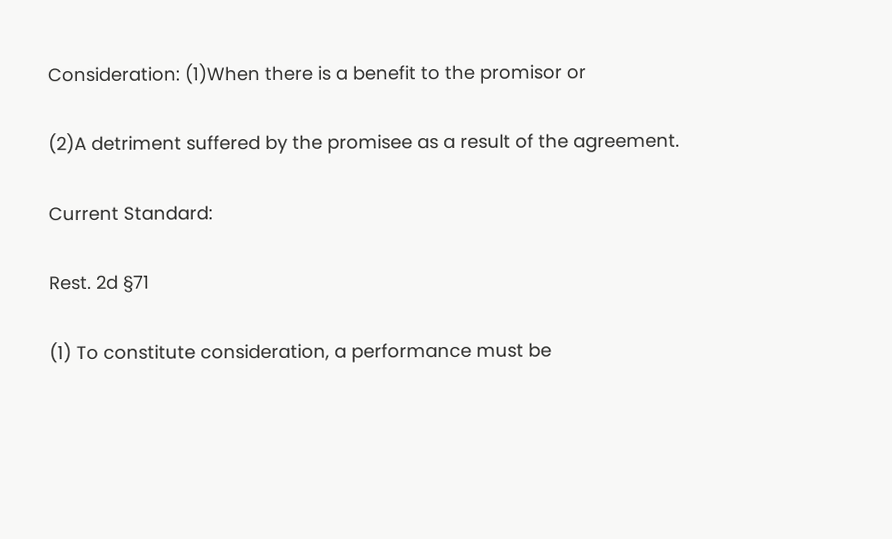Consideration: (1)When there is a benefit to the promisor or

(2)A detriment suffered by the promisee as a result of the agreement.

Current Standard:

Rest. 2d §71

(1) To constitute consideration, a performance must be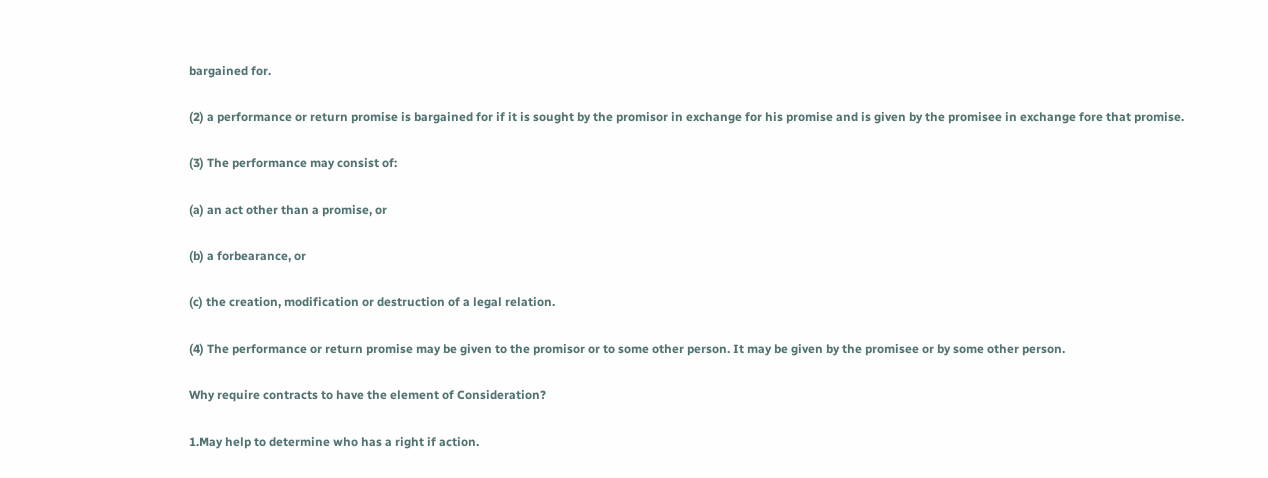bargained for.

(2) a performance or return promise is bargained for if it is sought by the promisor in exchange for his promise and is given by the promisee in exchange fore that promise.

(3) The performance may consist of:

(a) an act other than a promise, or

(b) a forbearance, or

(c) the creation, modification or destruction of a legal relation.

(4) The performance or return promise may be given to the promisor or to some other person. It may be given by the promisee or by some other person.

Why require contracts to have the element of Consideration?

1.May help to determine who has a right if action.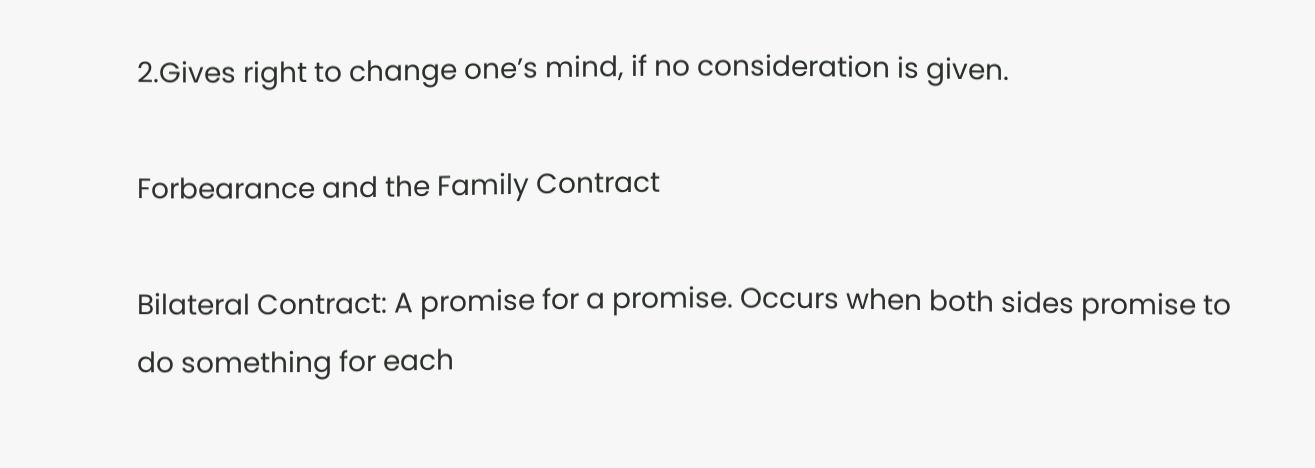2.Gives right to change one’s mind, if no consideration is given.

Forbearance and the Family Contract

Bilateral Contract: A promise for a promise. Occurs when both sides promise to do something for each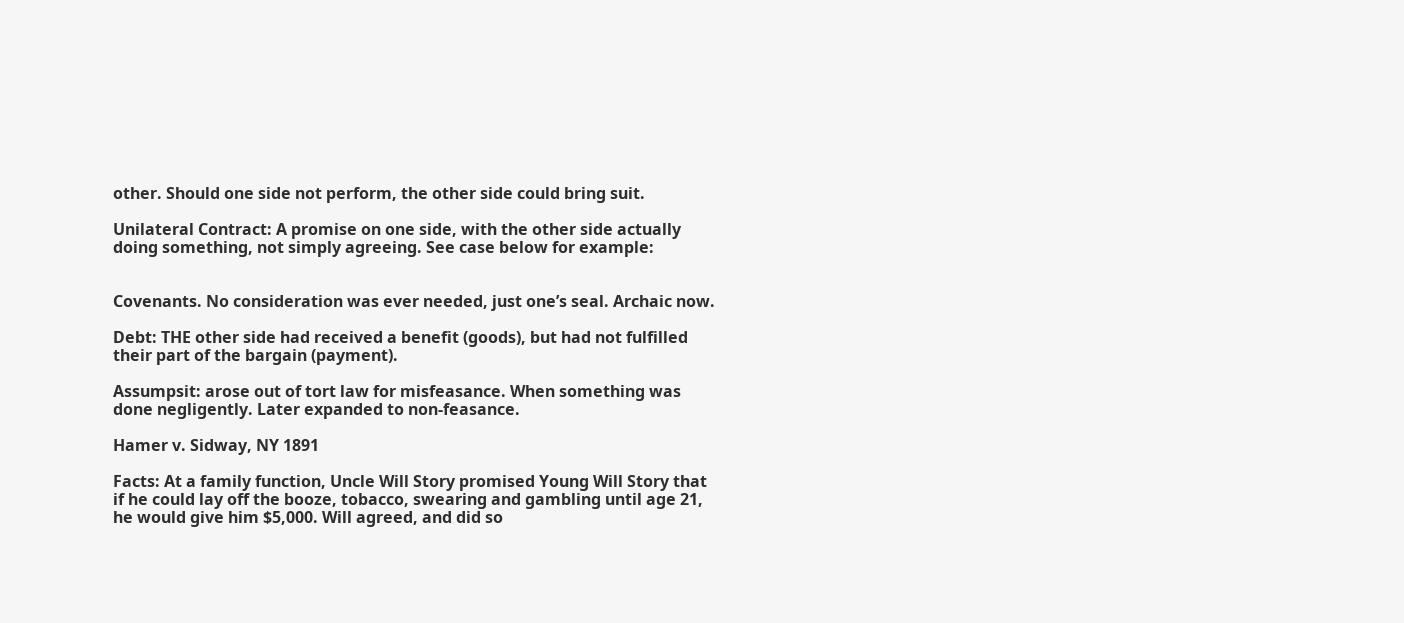other. Should one side not perform, the other side could bring suit.

Unilateral Contract: A promise on one side, with the other side actually doing something, not simply agreeing. See case below for example:


Covenants. No consideration was ever needed, just one’s seal. Archaic now.

Debt: THE other side had received a benefit (goods), but had not fulfilled their part of the bargain (payment).

Assumpsit: arose out of tort law for misfeasance. When something was done negligently. Later expanded to non-feasance.

Hamer v. Sidway, NY 1891

Facts: At a family function, Uncle Will Story promised Young Will Story that if he could lay off the booze, tobacco, swearing and gambling until age 21, he would give him $5,000. Will agreed, and did so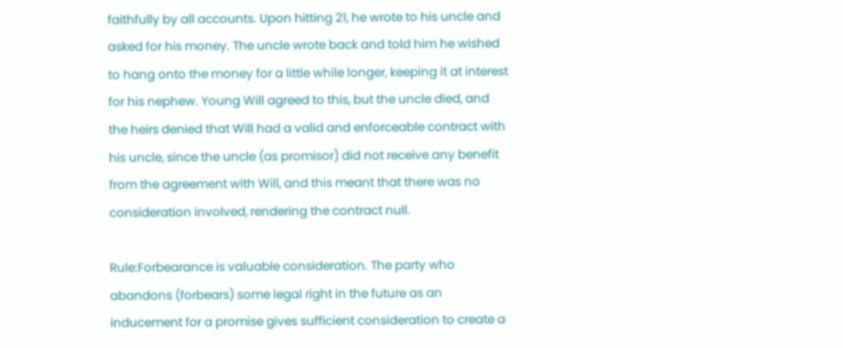faithfully by all accounts. Upon hitting 21, he wrote to his uncle and asked for his money. The uncle wrote back and told him he wished to hang onto the money for a little while longer, keeping it at interest for his nephew. Young Will agreed to this, but the uncle died, and the heirs denied that Will had a valid and enforceable contract with his uncle, since the uncle (as promisor) did not receive any benefit from the agreement with Will, and this meant that there was no consideration involved, rendering the contract null.

Rule:Forbearance is valuable consideration. The party who abandons (forbears) some legal right in the future as an inducement for a promise gives sufficient consideration to create a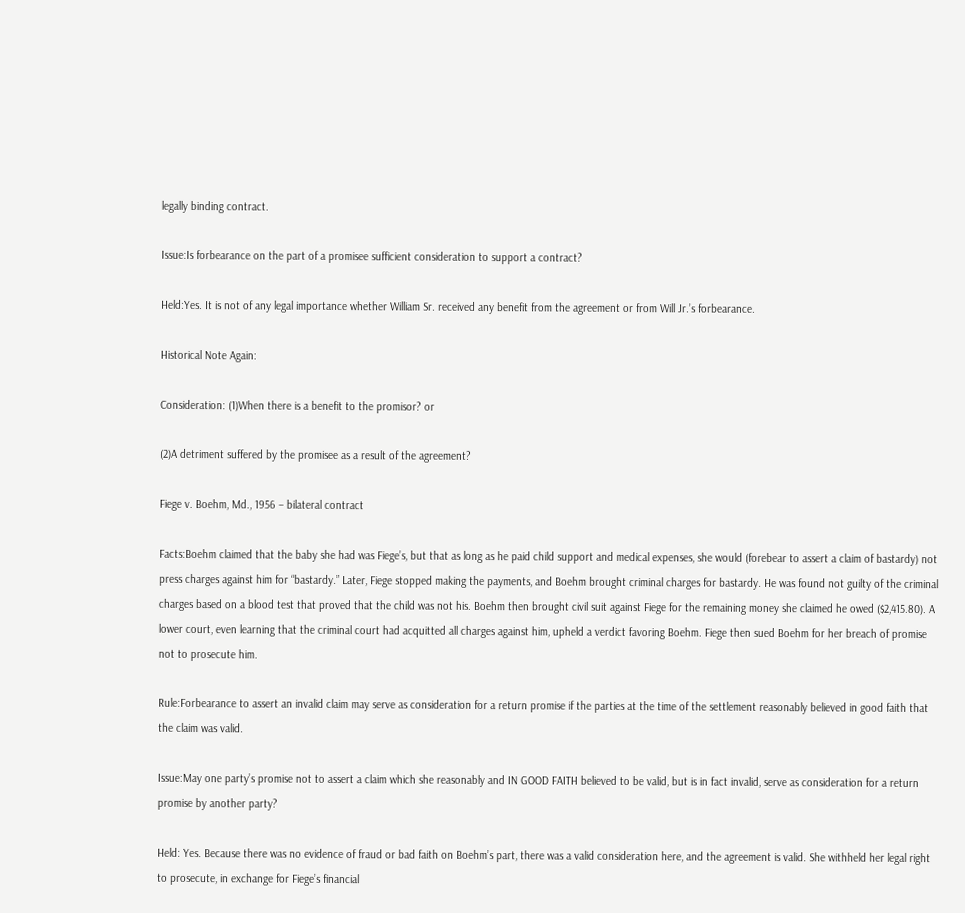legally binding contract.

Issue:Is forbearance on the part of a promisee sufficient consideration to support a contract?

Held:Yes. It is not of any legal importance whether William Sr. received any benefit from the agreement or from Will Jr.’s forbearance.

Historical Note Again:

Consideration: (1)When there is a benefit to the promisor? or

(2)A detriment suffered by the promisee as a result of the agreement?

Fiege v. Boehm, Md., 1956 – bilateral contract

Facts:Boehm claimed that the baby she had was Fiege’s, but that as long as he paid child support and medical expenses, she would (forebear to assert a claim of bastardy) not press charges against him for “bastardy.” Later, Fiege stopped making the payments, and Boehm brought criminal charges for bastardy. He was found not guilty of the criminal charges based on a blood test that proved that the child was not his. Boehm then brought civil suit against Fiege for the remaining money she claimed he owed ($2,415.80). A lower court, even learning that the criminal court had acquitted all charges against him, upheld a verdict favoring Boehm. Fiege then sued Boehm for her breach of promise not to prosecute him.

Rule:Forbearance to assert an invalid claim may serve as consideration for a return promise if the parties at the time of the settlement reasonably believed in good faith that the claim was valid.

Issue:May one party’s promise not to assert a claim which she reasonably and IN GOOD FAITH believed to be valid, but is in fact invalid, serve as consideration for a return promise by another party?

Held: Yes. Because there was no evidence of fraud or bad faith on Boehm’s part, there was a valid consideration here, and the agreement is valid. She withheld her legal right to prosecute, in exchange for Fiege’s financial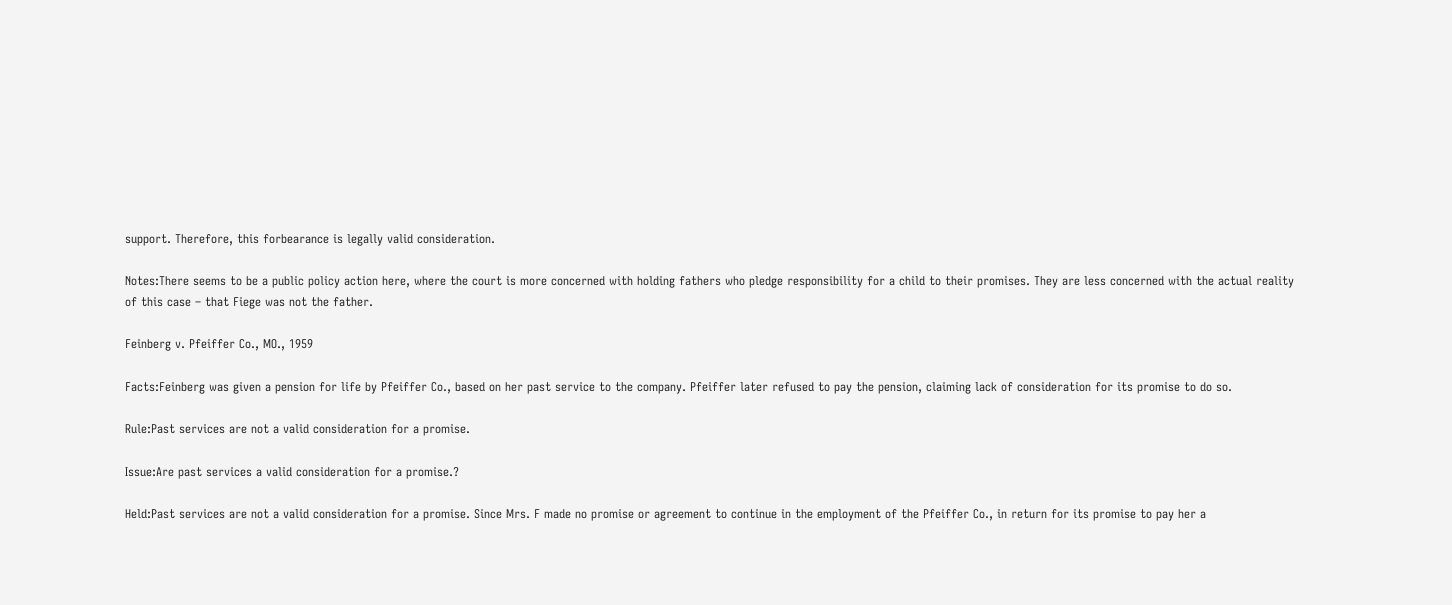support. Therefore, this forbearance is legally valid consideration.

Notes:There seems to be a public policy action here, where the court is more concerned with holding fathers who pledge responsibility for a child to their promises. They are less concerned with the actual reality of this case – that Fiege was not the father.

Feinberg v. Pfeiffer Co., MO., 1959

Facts:Feinberg was given a pension for life by Pfeiffer Co., based on her past service to the company. Pfeiffer later refused to pay the pension, claiming lack of consideration for its promise to do so.

Rule:Past services are not a valid consideration for a promise.

Issue:Are past services a valid consideration for a promise.?

Held:Past services are not a valid consideration for a promise. Since Mrs. F made no promise or agreement to continue in the employment of the Pfeiffer Co., in return for its promise to pay her a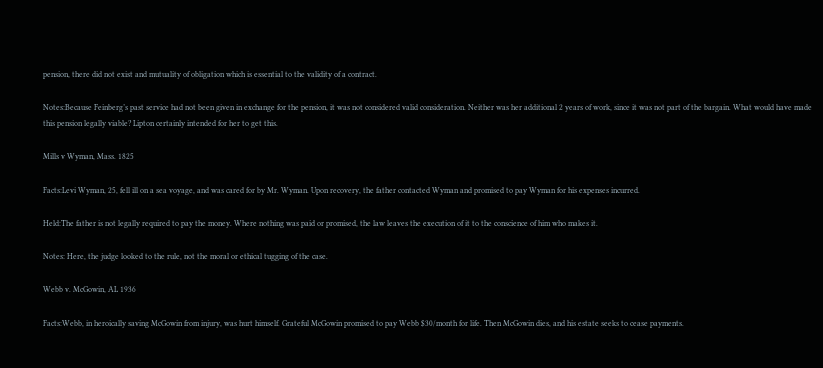pension, there did not exist and mutuality of obligation which is essential to the validity of a contract.

Notes:Because Feinberg’s past service had not been given in exchange for the pension, it was not considered valid consideration. Neither was her additional 2 years of work, since it was not part of the bargain. What would have made this pension legally viable? Lipton certainly intended for her to get this.

Mills v Wyman, Mass. 1825

Facts:Levi Wyman, 25, fell ill on a sea voyage, and was cared for by Mr. Wyman. Upon recovery, the father contacted Wyman and promised to pay Wyman for his expenses incurred.

Held:The father is not legally required to pay the money. Where nothing was paid or promised, the law leaves the execution of it to the conscience of him who makes it.

Notes: Here, the judge looked to the rule, not the moral or ethical tugging of the case.

Webb v. McGowin, AL 1936

Facts:Webb, in heroically saving McGowin from injury, was hurt himself. Grateful McGowin promised to pay Webb $30/month for life. Then McGowin dies, and his estate seeks to cease payments.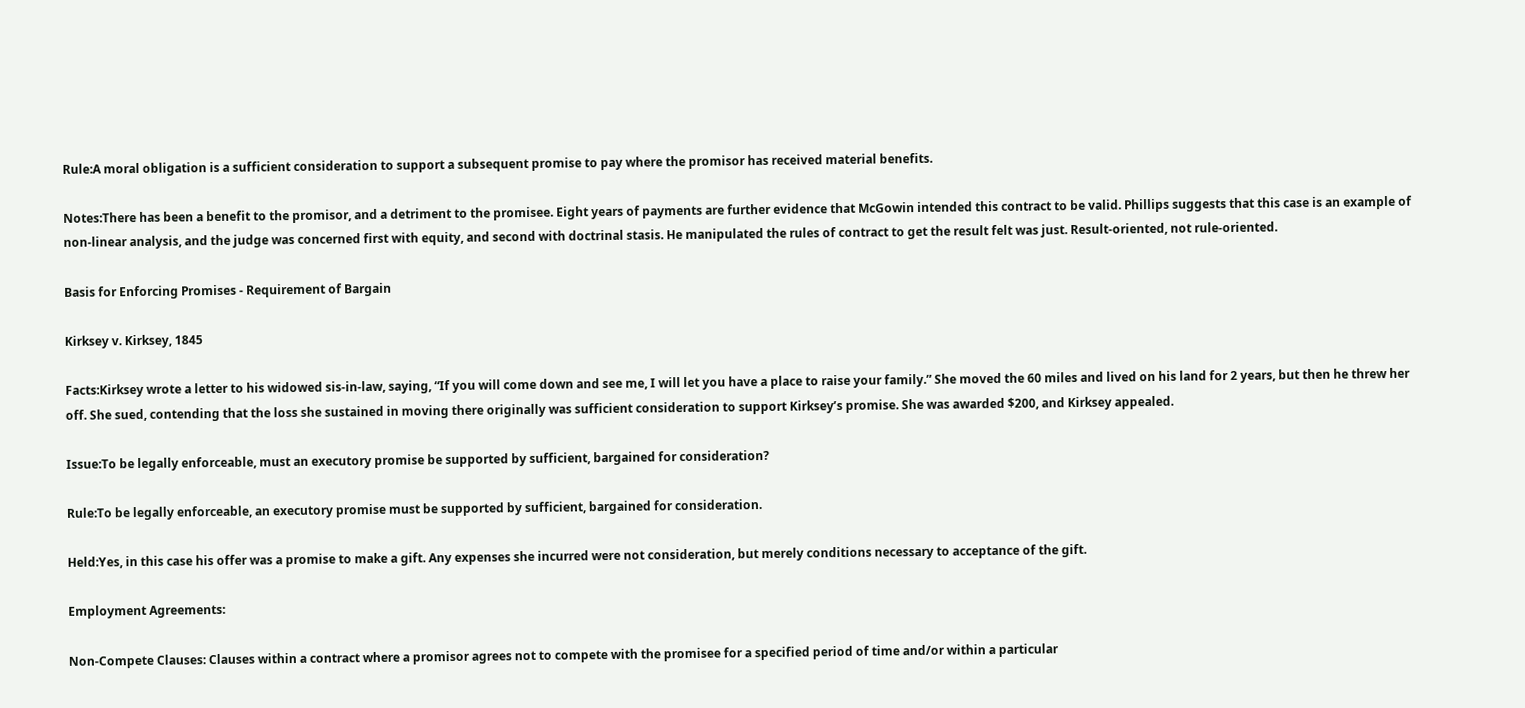Rule:A moral obligation is a sufficient consideration to support a subsequent promise to pay where the promisor has received material benefits.

Notes:There has been a benefit to the promisor, and a detriment to the promisee. Eight years of payments are further evidence that McGowin intended this contract to be valid. Phillips suggests that this case is an example of non-linear analysis, and the judge was concerned first with equity, and second with doctrinal stasis. He manipulated the rules of contract to get the result felt was just. Result-oriented, not rule-oriented.

Basis for Enforcing Promises - Requirement of Bargain

Kirksey v. Kirksey, 1845

Facts:Kirksey wrote a letter to his widowed sis-in-law, saying, “If you will come down and see me, I will let you have a place to raise your family.” She moved the 60 miles and lived on his land for 2 years, but then he threw her off. She sued, contending that the loss she sustained in moving there originally was sufficient consideration to support Kirksey’s promise. She was awarded $200, and Kirksey appealed.

Issue:To be legally enforceable, must an executory promise be supported by sufficient, bargained for consideration?

Rule:To be legally enforceable, an executory promise must be supported by sufficient, bargained for consideration.

Held:Yes, in this case his offer was a promise to make a gift. Any expenses she incurred were not consideration, but merely conditions necessary to acceptance of the gift.

Employment Agreements:

Non-Compete Clauses: Clauses within a contract where a promisor agrees not to compete with the promisee for a specified period of time and/or within a particular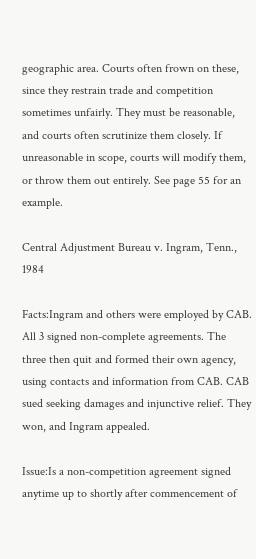geographic area. Courts often frown on these, since they restrain trade and competition sometimes unfairly. They must be reasonable, and courts often scrutinize them closely. If unreasonable in scope, courts will modify them, or throw them out entirely. See page 55 for an example.

Central Adjustment Bureau v. Ingram, Tenn., 1984

Facts:Ingram and others were employed by CAB. All 3 signed non-complete agreements. The three then quit and formed their own agency, using contacts and information from CAB. CAB sued seeking damages and injunctive relief. They won, and Ingram appealed.

Issue:Is a non-competition agreement signed anytime up to shortly after commencement of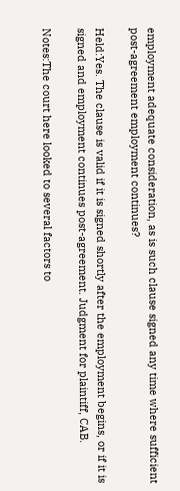employment adequate consideration, as is such clause signed any time where sufficient post-agreement employment continues?

Held:Yes. The clause is valid if it is signed shortly after the employment begins, or if it is signed and employment continues post-agreement. Judgment for plaintiff, CAB.

Notes:The court here looked to several factors to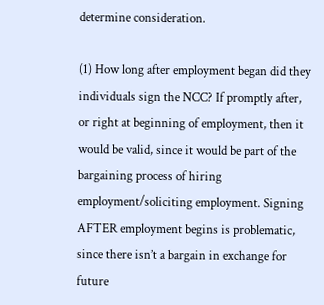determine consideration.

(1) How long after employment began did they individuals sign the NCC? If promptly after, or right at beginning of employment, then it would be valid, since it would be part of the bargaining process of hiring employment/soliciting employment. Signing AFTER employment begins is problematic, since there isn’t a bargain in exchange for future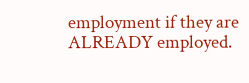employment if they are ALREADY employed.